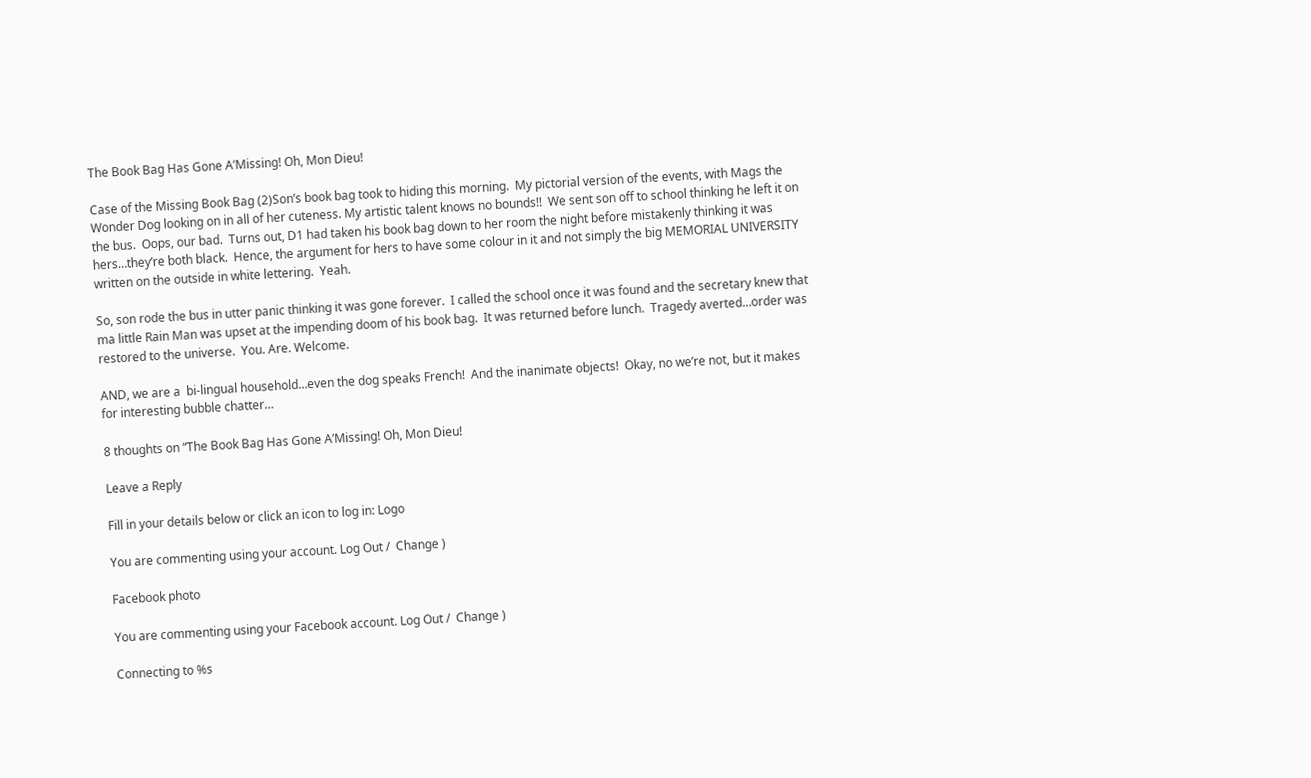The Book Bag Has Gone A’Missing! Oh, Mon Dieu!

Case of the Missing Book Bag (2)Son’s book bag took to hiding this morning.  My pictorial version of the events, with Mags the Wonder Dog looking on in all of her cuteness. My artistic talent knows no bounds!!  We sent son off to school thinking he left it on the bus.  Oops, our bad.  Turns out, D1 had taken his book bag down to her room the night before mistakenly thinking it was hers…they’re both black.  Hence, the argument for hers to have some colour in it and not simply the big MEMORIAL UNIVERSITY written on the outside in white lettering.  Yeah.

So, son rode the bus in utter panic thinking it was gone forever.  I called the school once it was found and the secretary knew that ma little Rain Man was upset at the impending doom of his book bag.  It was returned before lunch.  Tragedy averted…order was restored to the universe.  You. Are. Welcome.

AND, we are a  bi-lingual household…even the dog speaks French!  And the inanimate objects!  Okay, no we’re not, but it makes for interesting bubble chatter…

8 thoughts on “The Book Bag Has Gone A’Missing! Oh, Mon Dieu!

Leave a Reply

Fill in your details below or click an icon to log in: Logo

You are commenting using your account. Log Out /  Change )

Facebook photo

You are commenting using your Facebook account. Log Out /  Change )

Connecting to %s